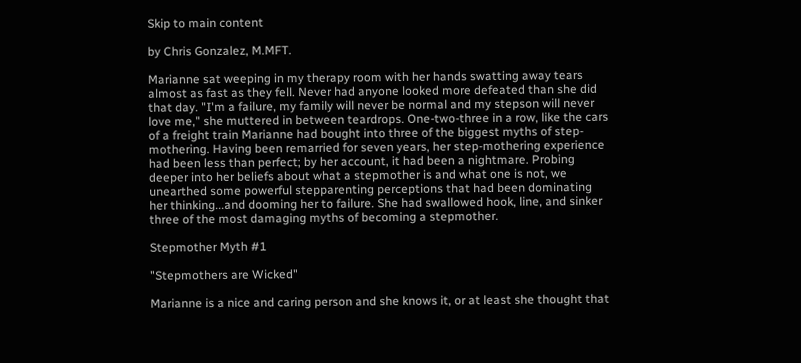Skip to main content

by Chris Gonzalez, M.MFT.

Marianne sat weeping in my therapy room with her hands swatting away tears almost as fast as they fell. Never had anyone looked more defeated than she did that day. "I'm a failure, my family will never be normal and my stepson will never love me," she muttered in between teardrops. One-two-three in a row, like the cars of a freight train Marianne had bought into three of the biggest myths of step-mothering. Having been remarried for seven years, her step-mothering experience had been less than perfect; by her account, it had been a nightmare. Probing deeper into her beliefs about what a stepmother is and what one is not, we unearthed some powerful stepparenting perceptions that had been dominating her thinking...and dooming her to failure. She had swallowed hook, line, and sinker three of the most damaging myths of becoming a stepmother.

Stepmother Myth #1

"Stepmothers are Wicked"

Marianne is a nice and caring person and she knows it, or at least she thought that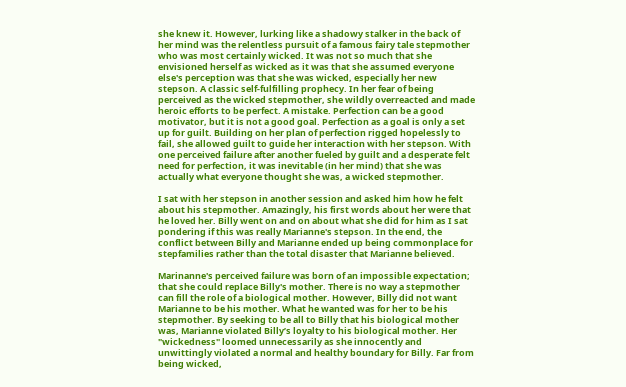she knew it. However, lurking like a shadowy stalker in the back of her mind was the relentless pursuit of a famous fairy tale stepmother who was most certainly wicked. It was not so much that she envisioned herself as wicked as it was that she assumed everyone else's perception was that she was wicked, especially her new stepson. A classic self-fulfilling prophecy. In her fear of being perceived as the wicked stepmother, she wildly overreacted and made heroic efforts to be perfect. A mistake. Perfection can be a good motivator, but it is not a good goal. Perfection as a goal is only a set up for guilt. Building on her plan of perfection rigged hopelessly to fail, she allowed guilt to guide her interaction with her stepson. With one perceived failure after another fueled by guilt and a desperate felt need for perfection, it was inevitable (in her mind) that she was actually what everyone thought she was, a wicked stepmother.

I sat with her stepson in another session and asked him how he felt about his stepmother. Amazingly, his first words about her were that he loved her. Billy went on and on about what she did for him as I sat pondering if this was really Marianne's stepson. In the end, the conflict between Billy and Marianne ended up being commonplace for stepfamilies rather than the total disaster that Marianne believed.

Marinanne's perceived failure was born of an impossible expectation; that she could replace Billy's mother. There is no way a stepmother can fill the role of a biological mother. However, Billy did not want Marianne to be his mother. What he wanted was for her to be his stepmother. By seeking to be all to Billy that his biological mother was, Marianne violated Billy’s loyalty to his biological mother. Her "wickedness" loomed unnecessarily as she innocently and unwittingly violated a normal and healthy boundary for Billy. Far from being wicked,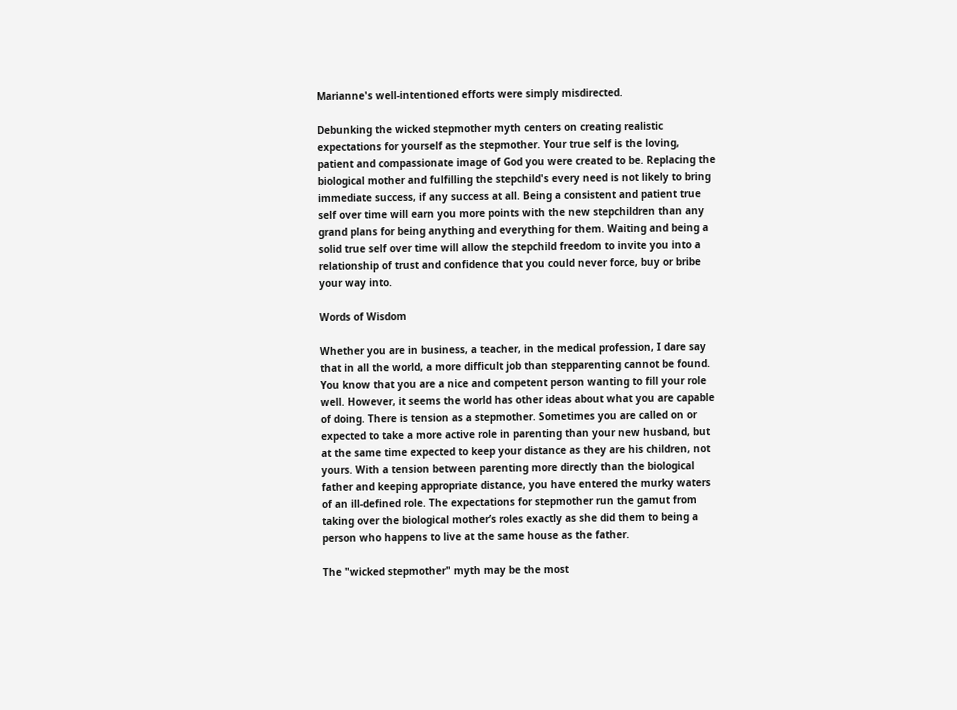Marianne's well-intentioned efforts were simply misdirected.

Debunking the wicked stepmother myth centers on creating realistic expectations for yourself as the stepmother. Your true self is the loving, patient and compassionate image of God you were created to be. Replacing the biological mother and fulfilling the stepchild's every need is not likely to bring immediate success, if any success at all. Being a consistent and patient true self over time will earn you more points with the new stepchildren than any grand plans for being anything and everything for them. Waiting and being a solid true self over time will allow the stepchild freedom to invite you into a relationship of trust and confidence that you could never force, buy or bribe your way into.

Words of Wisdom

Whether you are in business, a teacher, in the medical profession, I dare say that in all the world, a more difficult job than stepparenting cannot be found. You know that you are a nice and competent person wanting to fill your role well. However, it seems the world has other ideas about what you are capable of doing. There is tension as a stepmother. Sometimes you are called on or expected to take a more active role in parenting than your new husband, but at the same time expected to keep your distance as they are his children, not yours. With a tension between parenting more directly than the biological father and keeping appropriate distance, you have entered the murky waters of an ill-defined role. The expectations for stepmother run the gamut from taking over the biological mother’s roles exactly as she did them to being a person who happens to live at the same house as the father.

The "wicked stepmother" myth may be the most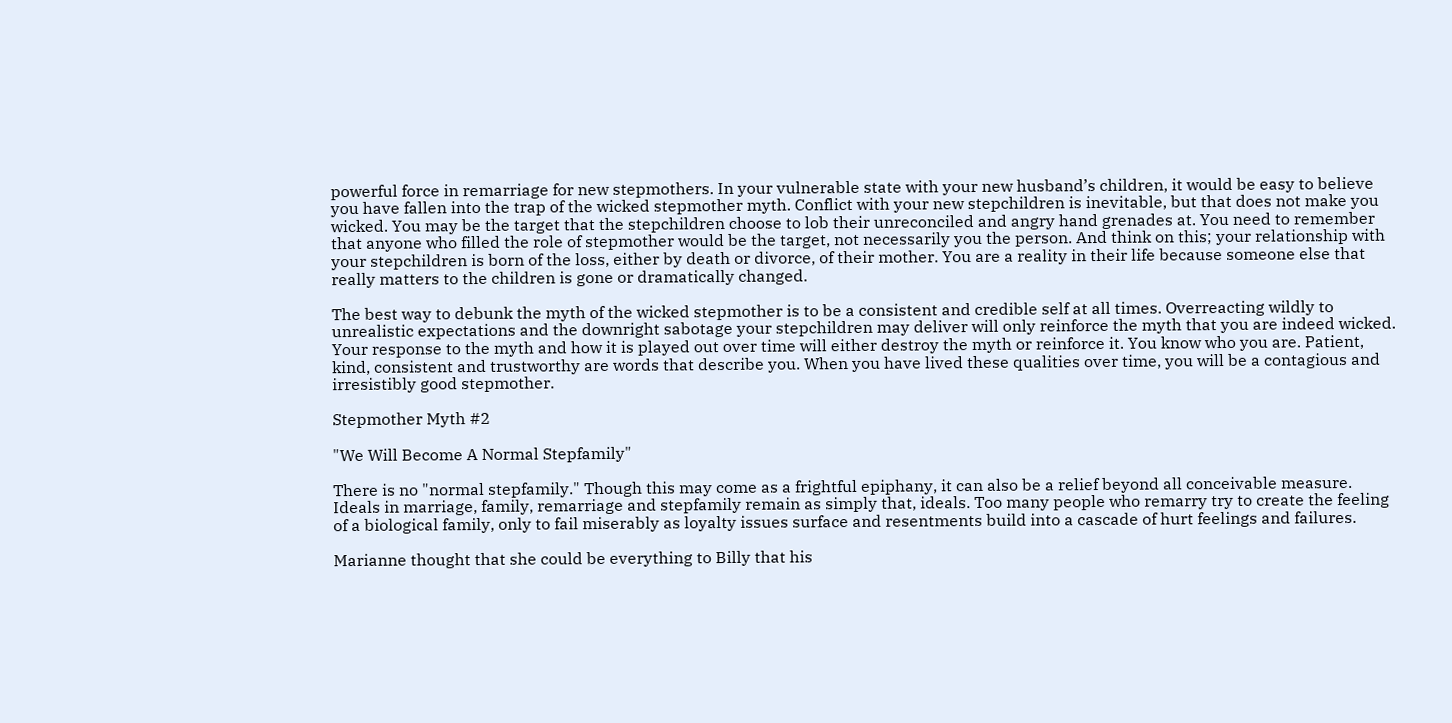powerful force in remarriage for new stepmothers. In your vulnerable state with your new husband’s children, it would be easy to believe you have fallen into the trap of the wicked stepmother myth. Conflict with your new stepchildren is inevitable, but that does not make you wicked. You may be the target that the stepchildren choose to lob their unreconciled and angry hand grenades at. You need to remember that anyone who filled the role of stepmother would be the target, not necessarily you the person. And think on this; your relationship with your stepchildren is born of the loss, either by death or divorce, of their mother. You are a reality in their life because someone else that really matters to the children is gone or dramatically changed.

The best way to debunk the myth of the wicked stepmother is to be a consistent and credible self at all times. Overreacting wildly to unrealistic expectations and the downright sabotage your stepchildren may deliver will only reinforce the myth that you are indeed wicked. Your response to the myth and how it is played out over time will either destroy the myth or reinforce it. You know who you are. Patient, kind, consistent and trustworthy are words that describe you. When you have lived these qualities over time, you will be a contagious and irresistibly good stepmother.

Stepmother Myth #2

"We Will Become A Normal Stepfamily"

There is no "normal stepfamily." Though this may come as a frightful epiphany, it can also be a relief beyond all conceivable measure. Ideals in marriage, family, remarriage and stepfamily remain as simply that, ideals. Too many people who remarry try to create the feeling of a biological family, only to fail miserably as loyalty issues surface and resentments build into a cascade of hurt feelings and failures.

Marianne thought that she could be everything to Billy that his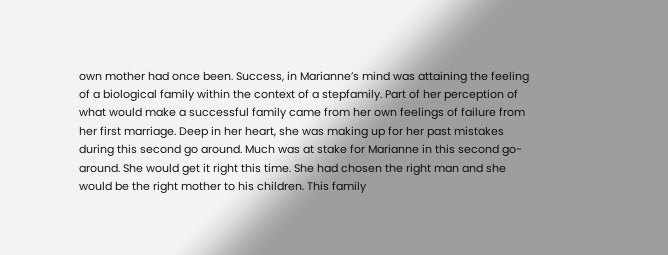own mother had once been. Success, in Marianne’s mind was attaining the feeling of a biological family within the context of a stepfamily. Part of her perception of what would make a successful family came from her own feelings of failure from her first marriage. Deep in her heart, she was making up for her past mistakes during this second go around. Much was at stake for Marianne in this second go-around. She would get it right this time. She had chosen the right man and she would be the right mother to his children. This family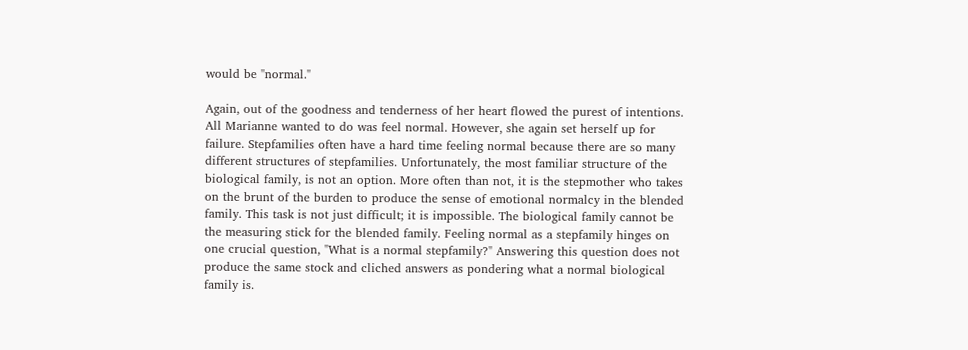would be "normal."

Again, out of the goodness and tenderness of her heart flowed the purest of intentions. All Marianne wanted to do was feel normal. However, she again set herself up for failure. Stepfamilies often have a hard time feeling normal because there are so many different structures of stepfamilies. Unfortunately, the most familiar structure of the biological family, is not an option. More often than not, it is the stepmother who takes on the brunt of the burden to produce the sense of emotional normalcy in the blended family. This task is not just difficult; it is impossible. The biological family cannot be the measuring stick for the blended family. Feeling normal as a stepfamily hinges on one crucial question, "What is a normal stepfamily?" Answering this question does not produce the same stock and cliched answers as pondering what a normal biological family is.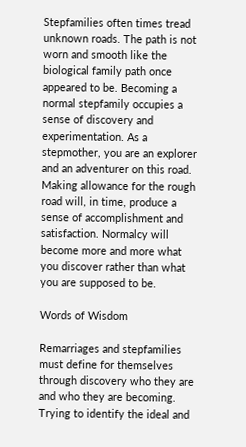Stepfamilies often times tread unknown roads. The path is not worn and smooth like the biological family path once appeared to be. Becoming a normal stepfamily occupies a sense of discovery and experimentation. As a stepmother, you are an explorer and an adventurer on this road. Making allowance for the rough road will, in time, produce a sense of accomplishment and satisfaction. Normalcy will become more and more what you discover rather than what you are supposed to be.

Words of Wisdom

Remarriages and stepfamilies must define for themselves through discovery who they are and who they are becoming. Trying to identify the ideal and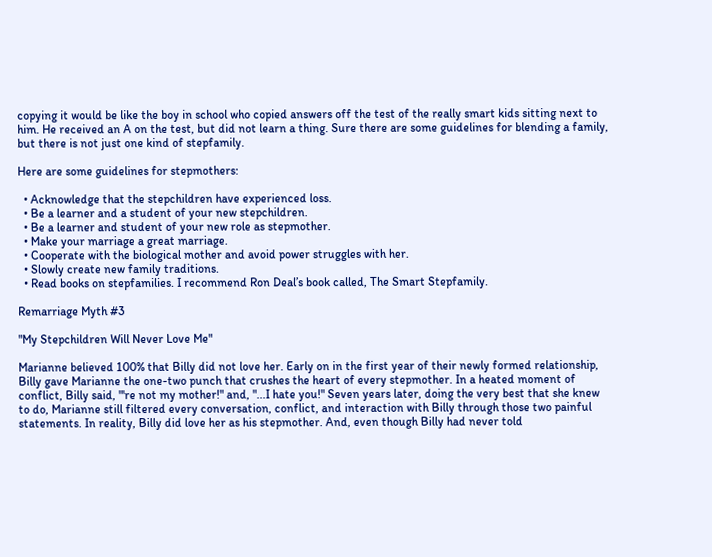copying it would be like the boy in school who copied answers off the test of the really smart kids sitting next to him. He received an A on the test, but did not learn a thing. Sure there are some guidelines for blending a family, but there is not just one kind of stepfamily.

Here are some guidelines for stepmothers:

  • Acknowledge that the stepchildren have experienced loss.
  • Be a learner and a student of your new stepchildren.
  • Be a learner and student of your new role as stepmother.
  • Make your marriage a great marriage.
  • Cooperate with the biological mother and avoid power struggles with her.
  • Slowly create new family traditions.
  • Read books on stepfamilies. I recommend Ron Deal’s book called, The Smart Stepfamily.

Remarriage Myth #3

"My Stepchildren Will Never Love Me"

Marianne believed 100% that Billy did not love her. Early on in the first year of their newly formed relationship, Billy gave Marianne the one-two punch that crushes the heart of every stepmother. In a heated moment of conflict, Billy said, "'re not my mother!" and, "...I hate you!" Seven years later, doing the very best that she knew to do, Marianne still filtered every conversation, conflict, and interaction with Billy through those two painful statements. In reality, Billy did love her as his stepmother. And, even though Billy had never told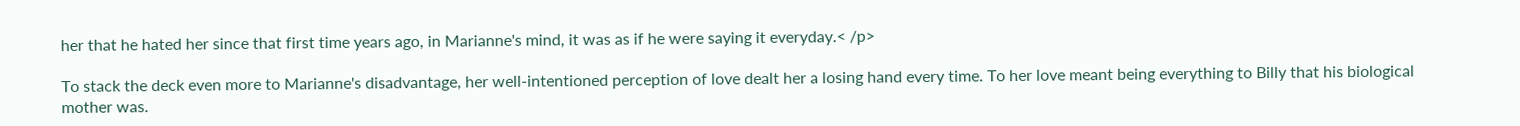her that he hated her since that first time years ago, in Marianne's mind, it was as if he were saying it everyday.< /p>

To stack the deck even more to Marianne's disadvantage, her well-intentioned perception of love dealt her a losing hand every time. To her love meant being everything to Billy that his biological mother was.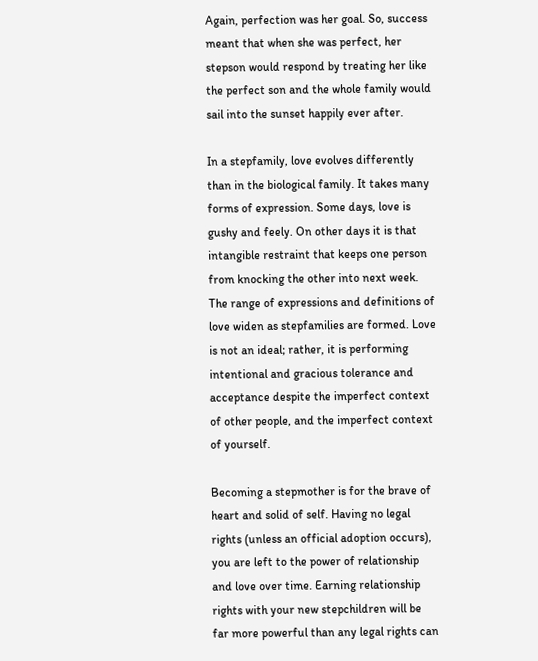Again, perfection was her goal. So, success meant that when she was perfect, her stepson would respond by treating her like the perfect son and the whole family would sail into the sunset happily ever after.

In a stepfamily, love evolves differently than in the biological family. It takes many forms of expression. Some days, love is gushy and feely. On other days it is that intangible restraint that keeps one person from knocking the other into next week. The range of expressions and definitions of love widen as stepfamilies are formed. Love is not an ideal; rather, it is performing intentional and gracious tolerance and acceptance despite the imperfect context of other people, and the imperfect context of yourself.

Becoming a stepmother is for the brave of heart and solid of self. Having no legal rights (unless an official adoption occurs), you are left to the power of relationship and love over time. Earning relationship rights with your new stepchildren will be far more powerful than any legal rights can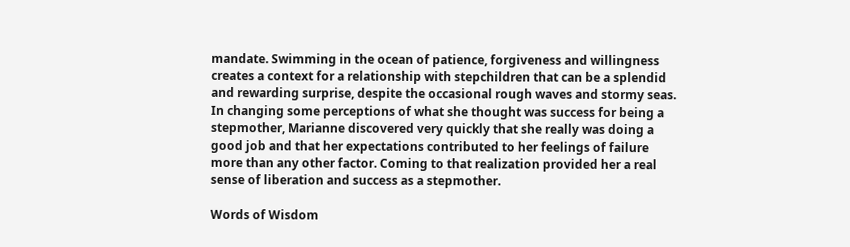mandate. Swimming in the ocean of patience, forgiveness and willingness creates a context for a relationship with stepchildren that can be a splendid and rewarding surprise, despite the occasional rough waves and stormy seas. In changing some perceptions of what she thought was success for being a stepmother, Marianne discovered very quickly that she really was doing a good job and that her expectations contributed to her feelings of failure more than any other factor. Coming to that realization provided her a real sense of liberation and success as a stepmother.

Words of Wisdom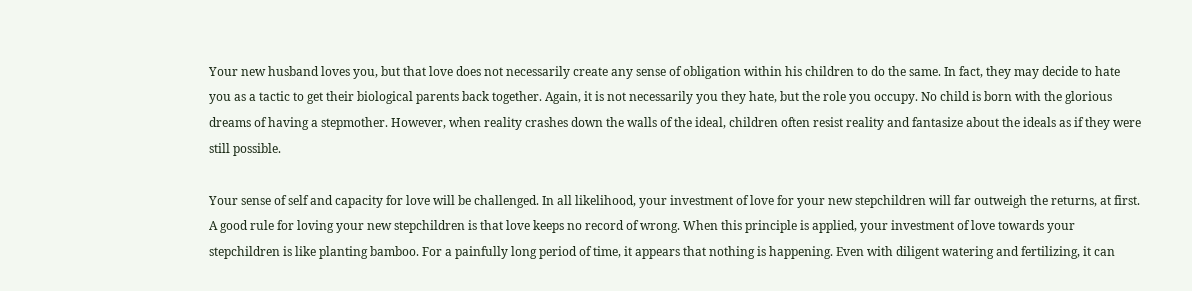Your new husband loves you, but that love does not necessarily create any sense of obligation within his children to do the same. In fact, they may decide to hate you as a tactic to get their biological parents back together. Again, it is not necessarily you they hate, but the role you occupy. No child is born with the glorious dreams of having a stepmother. However, when reality crashes down the walls of the ideal, children often resist reality and fantasize about the ideals as if they were still possible.

Your sense of self and capacity for love will be challenged. In all likelihood, your investment of love for your new stepchildren will far outweigh the returns, at first. A good rule for loving your new stepchildren is that love keeps no record of wrong. When this principle is applied, your investment of love towards your stepchildren is like planting bamboo. For a painfully long period of time, it appears that nothing is happening. Even with diligent watering and fertilizing, it can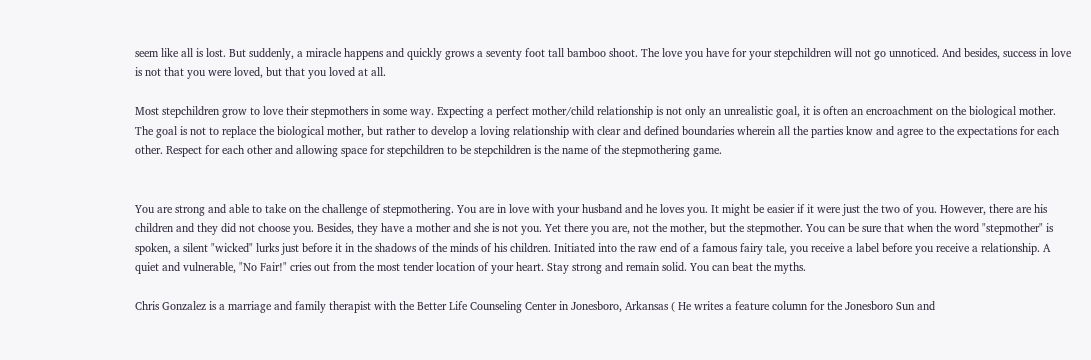seem like all is lost. But suddenly, a miracle happens and quickly grows a seventy foot tall bamboo shoot. The love you have for your stepchildren will not go unnoticed. And besides, success in love is not that you were loved, but that you loved at all.

Most stepchildren grow to love their stepmothers in some way. Expecting a perfect mother/child relationship is not only an unrealistic goal, it is often an encroachment on the biological mother. The goal is not to replace the biological mother, but rather to develop a loving relationship with clear and defined boundaries wherein all the parties know and agree to the expectations for each other. Respect for each other and allowing space for stepchildren to be stepchildren is the name of the stepmothering game.


You are strong and able to take on the challenge of stepmothering. You are in love with your husband and he loves you. It might be easier if it were just the two of you. However, there are his children and they did not choose you. Besides, they have a mother and she is not you. Yet there you are, not the mother, but the stepmother. You can be sure that when the word "stepmother" is spoken, a silent "wicked" lurks just before it in the shadows of the minds of his children. Initiated into the raw end of a famous fairy tale, you receive a label before you receive a relationship. A quiet and vulnerable, "No Fair!" cries out from the most tender location of your heart. Stay strong and remain solid. You can beat the myths.

Chris Gonzalez is a marriage and family therapist with the Better Life Counseling Center in Jonesboro, Arkansas ( He writes a feature column for the Jonesboro Sun and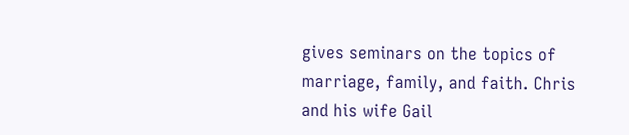gives seminars on the topics of marriage, family, and faith. Chris and his wife Gail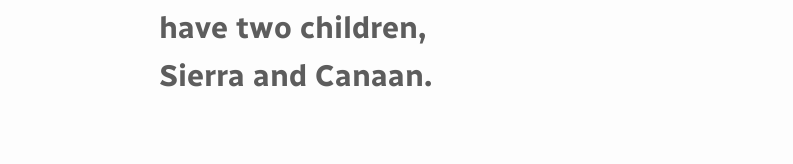have two children, Sierra and Canaan.